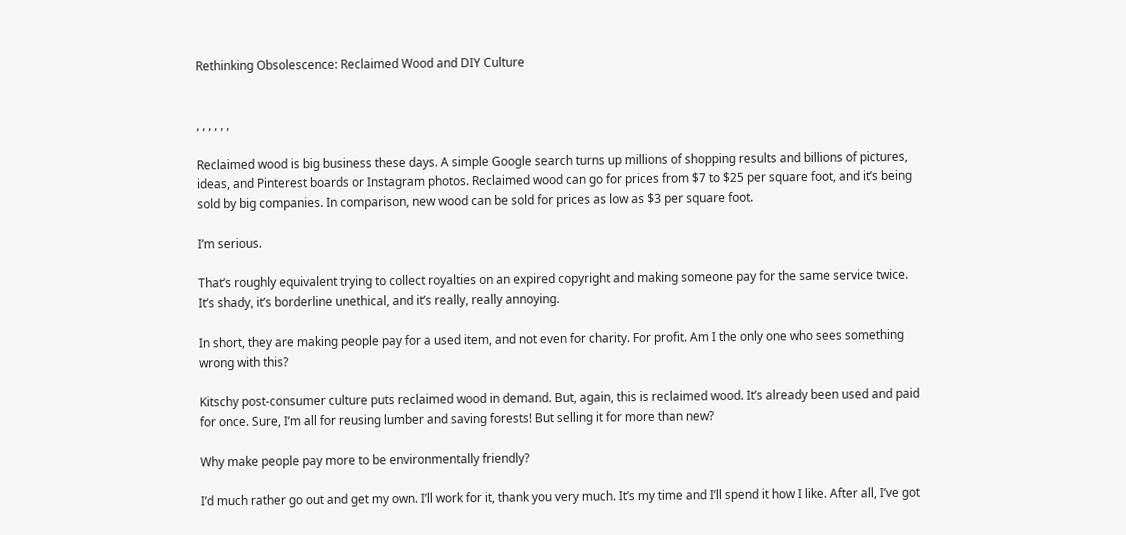Rethinking Obsolescence: Reclaimed Wood and DIY Culture


, , , , , ,

Reclaimed wood is big business these days. A simple Google search turns up millions of shopping results and billions of pictures, ideas, and Pinterest boards or Instagram photos. Reclaimed wood can go for prices from $7 to $25 per square foot, and it’s being sold by big companies. In comparison, new wood can be sold for prices as low as $3 per square foot.

I’m serious.

That’s roughly equivalent trying to collect royalties on an expired copyright and making someone pay for the same service twice. It’s shady, it’s borderline unethical, and it’s really, really annoying.

In short, they are making people pay for a used item, and not even for charity. For profit. Am I the only one who sees something wrong with this?

Kitschy post-consumer culture puts reclaimed wood in demand. But, again, this is reclaimed wood. It’s already been used and paid for once. Sure, I’m all for reusing lumber and saving forests! But selling it for more than new?

Why make people pay more to be environmentally friendly?

I’d much rather go out and get my own. I’ll work for it, thank you very much. It’s my time and I’ll spend it how I like. After all, I’ve got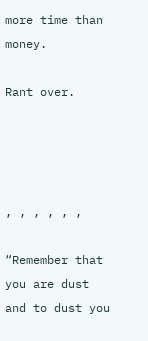more time than money.

Rant over.




, , , , , ,

“Remember that you are dust and to dust you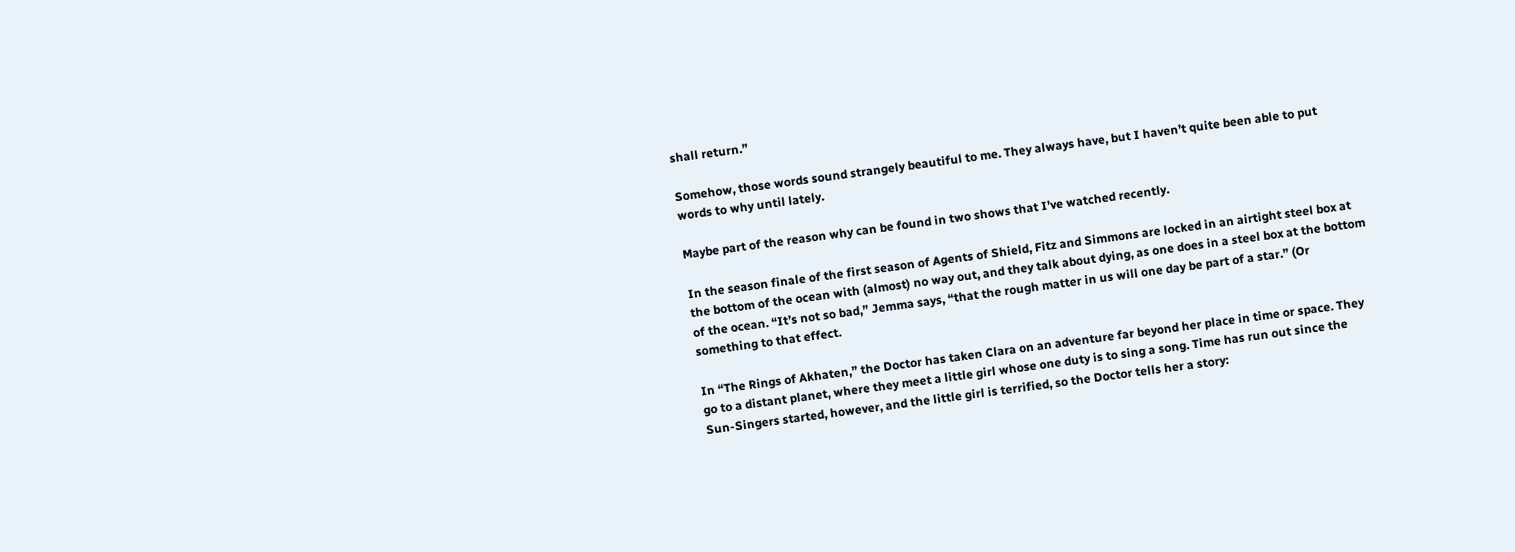shall return.”

Somehow, those words sound strangely beautiful to me. They always have, but I haven’t quite been able to put words to why until lately.

Maybe part of the reason why can be found in two shows that I’ve watched recently.

In the season finale of the first season of Agents of Shield, Fitz and Simmons are locked in an airtight steel box at the bottom of the ocean with (almost) no way out, and they talk about dying, as one does in a steel box at the bottom of the ocean. “It’s not so bad,” Jemma says, “that the rough matter in us will one day be part of a star.” (Or something to that effect.

In “The Rings of Akhaten,” the Doctor has taken Clara on an adventure far beyond her place in time or space. They go to a distant planet, where they meet a little girl whose one duty is to sing a song. Time has run out since the Sun-Singers started, however, and the little girl is terrified, so the Doctor tells her a story: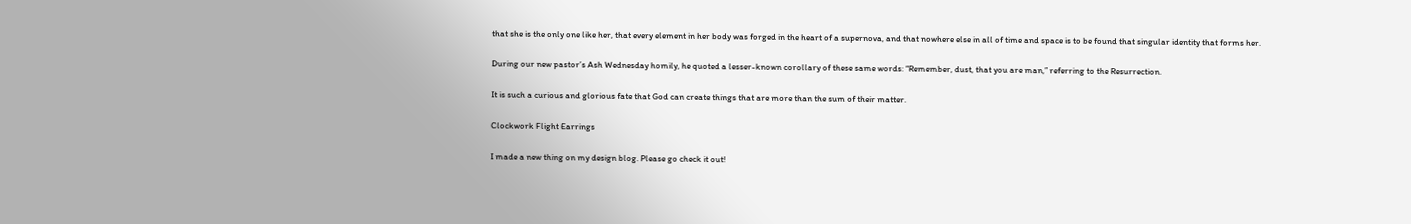that she is the only one like her, that every element in her body was forged in the heart of a supernova, and that nowhere else in all of time and space is to be found that singular identity that forms her.

During our new pastor’s Ash Wednesday homily, he quoted a lesser-known corollary of these same words: “Remember, dust, that you are man,” referring to the Resurrection.

It is such a curious and glorious fate that God can create things that are more than the sum of their matter.

Clockwork Flight Earrings

I made a new thing on my design blog. Please go check it out!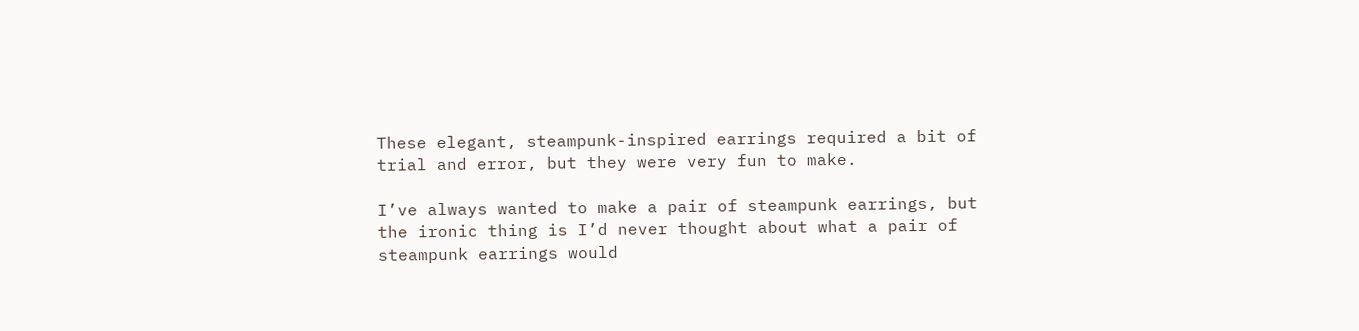These elegant, steampunk-inspired earrings required a bit of trial and error, but they were very fun to make.

I’ve always wanted to make a pair of steampunk earrings, but the ironic thing is I’d never thought about what a pair of steampunk earrings would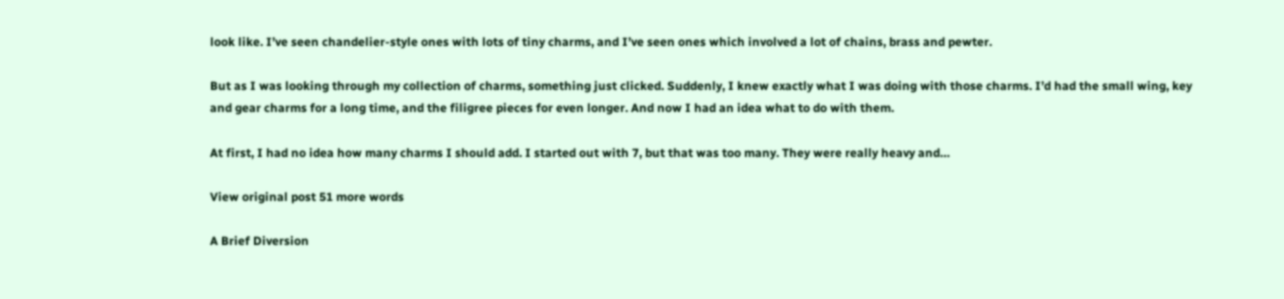look like. I’ve seen chandelier-style ones with lots of tiny charms, and I’ve seen ones which involved a lot of chains, brass and pewter.

But as I was looking through my collection of charms, something just clicked. Suddenly, I knew exactly what I was doing with those charms. I’d had the small wing, key and gear charms for a long time, and the filigree pieces for even longer. And now I had an idea what to do with them.

At first, I had no idea how many charms I should add. I started out with 7, but that was too many. They were really heavy and…

View original post 51 more words

A Brief Diversion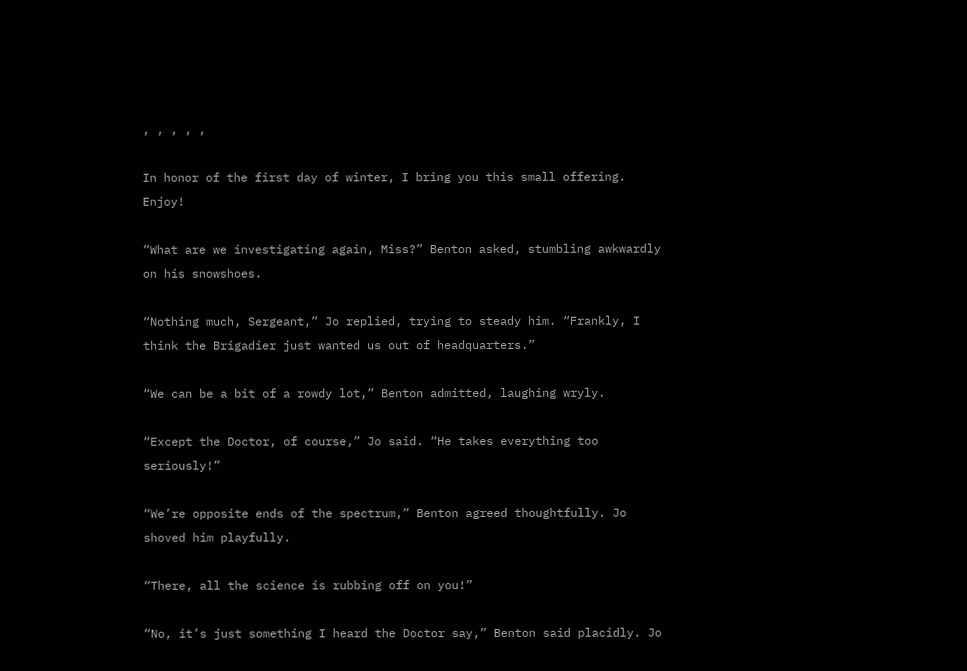, , , , ,

In honor of the first day of winter, I bring you this small offering. Enjoy!

“What are we investigating again, Miss?” Benton asked, stumbling awkwardly on his snowshoes.

“Nothing much, Sergeant,” Jo replied, trying to steady him. “Frankly, I think the Brigadier just wanted us out of headquarters.”

“We can be a bit of a rowdy lot,” Benton admitted, laughing wryly.

“Except the Doctor, of course,” Jo said. “He takes everything too seriously!”

“We’re opposite ends of the spectrum,” Benton agreed thoughtfully. Jo shoved him playfully.

“There, all the science is rubbing off on you!”

“No, it’s just something I heard the Doctor say,” Benton said placidly. Jo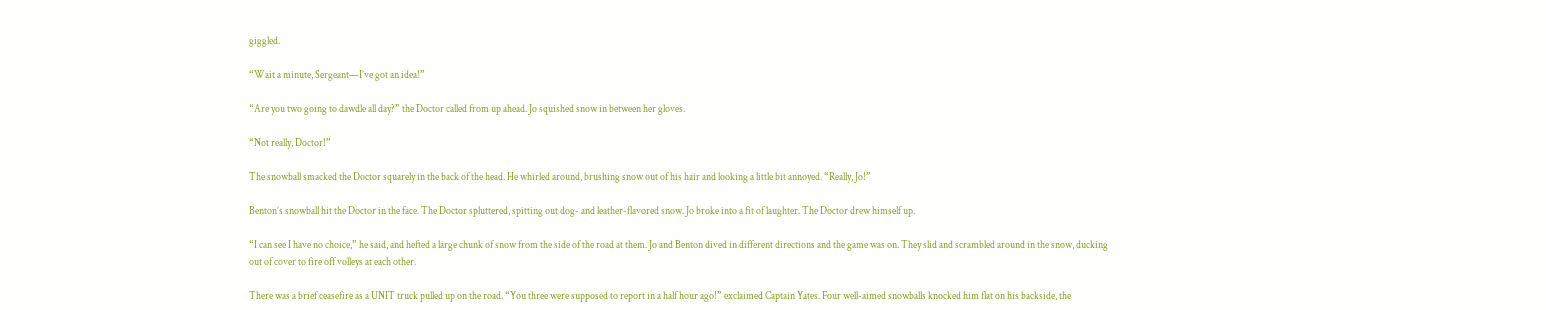giggled.

“Wait a minute, Sergeant—I’ve got an idea!”

“Are you two going to dawdle all day?” the Doctor called from up ahead. Jo squished snow in between her gloves.

“Not really, Doctor!”

The snowball smacked the Doctor squarely in the back of the head. He whirled around, brushing snow out of his hair and looking a little bit annoyed. “Really, Jo!”

Benton’s snowball hit the Doctor in the face. The Doctor spluttered, spitting out dog- and leather-flavored snow. Jo broke into a fit of laughter. The Doctor drew himself up.

“I can see I have no choice,” he said, and hefted a large chunk of snow from the side of the road at them. Jo and Benton dived in different directions and the game was on. They slid and scrambled around in the snow, ducking out of cover to fire off volleys at each other.

There was a brief ceasefire as a UNIT truck pulled up on the road. “You three were supposed to report in a half hour ago!” exclaimed Captain Yates. Four well-aimed snowballs knocked him flat on his backside, the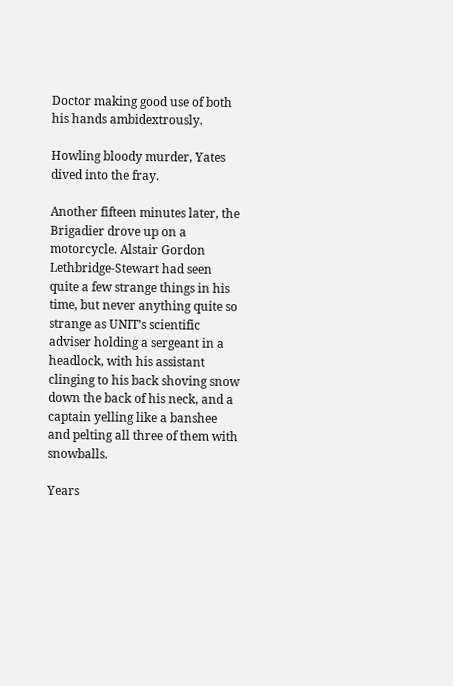Doctor making good use of both his hands ambidextrously.

Howling bloody murder, Yates dived into the fray.

Another fifteen minutes later, the Brigadier drove up on a motorcycle. Alstair Gordon Lethbridge-Stewart had seen quite a few strange things in his time, but never anything quite so strange as UNIT’s scientific adviser holding a sergeant in a headlock, with his assistant clinging to his back shoving snow down the back of his neck, and a captain yelling like a banshee and pelting all three of them with snowballs.

Years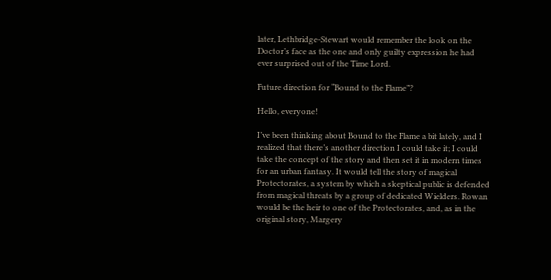later, Lethbridge-Stewart would remember the look on the Doctor’s face as the one and only guilty expression he had ever surprised out of the Time Lord.

Future direction for “Bound to the Flame”?

Hello, everyone!

I’ve been thinking about Bound to the Flame a bit lately, and I realized that there’s another direction I could take it; I could take the concept of the story and then set it in modern times for an urban fantasy. It would tell the story of magical Protectorates, a system by which a skeptical public is defended from magical threats by a group of dedicated Wielders. Rowan would be the heir to one of the Protectorates, and, as in the original story, Margery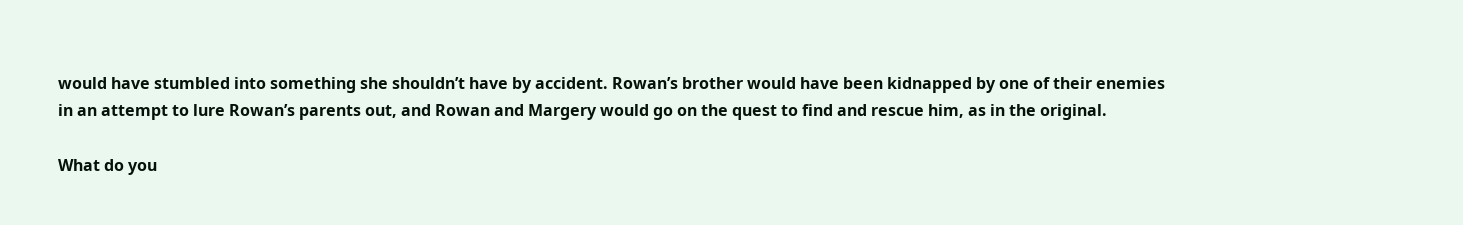would have stumbled into something she shouldn’t have by accident. Rowan’s brother would have been kidnapped by one of their enemies in an attempt to lure Rowan’s parents out, and Rowan and Margery would go on the quest to find and rescue him, as in the original.

What do you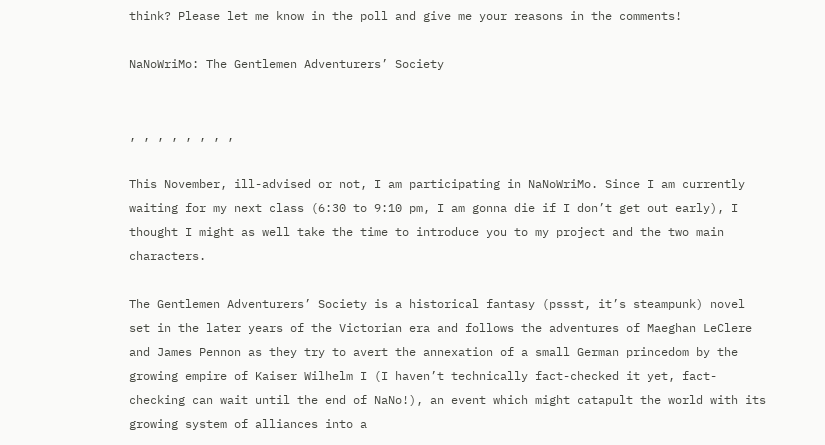think? Please let me know in the poll and give me your reasons in the comments!

NaNoWriMo: The Gentlemen Adventurers’ Society


, , , , , , , ,

This November, ill-advised or not, I am participating in NaNoWriMo. Since I am currently waiting for my next class (6:30 to 9:10 pm, I am gonna die if I don’t get out early), I thought I might as well take the time to introduce you to my project and the two main characters.

The Gentlemen Adventurers’ Society is a historical fantasy (pssst, it’s steampunk) novel set in the later years of the Victorian era and follows the adventures of Maeghan LeClere and James Pennon as they try to avert the annexation of a small German princedom by the growing empire of Kaiser Wilhelm I (I haven’t technically fact-checked it yet, fact-checking can wait until the end of NaNo!), an event which might catapult the world with its growing system of alliances into a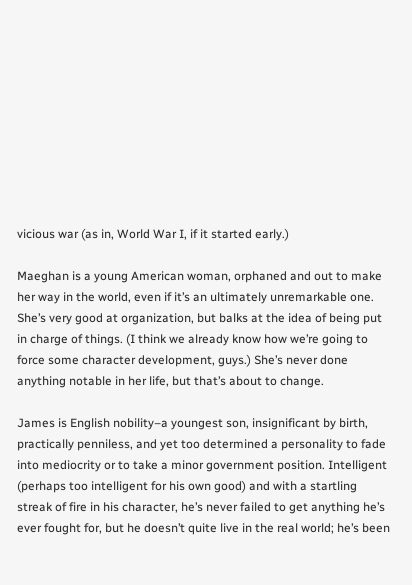vicious war (as in, World War I, if it started early.)

Maeghan is a young American woman, orphaned and out to make her way in the world, even if it’s an ultimately unremarkable one. She’s very good at organization, but balks at the idea of being put in charge of things. (I think we already know how we’re going to force some character development, guys.) She’s never done anything notable in her life, but that’s about to change.

James is English nobility–a youngest son, insignificant by birth, practically penniless, and yet too determined a personality to fade into mediocrity or to take a minor government position. Intelligent (perhaps too intelligent for his own good) and with a startling streak of fire in his character, he’s never failed to get anything he’s ever fought for, but he doesn’t quite live in the real world; he’s been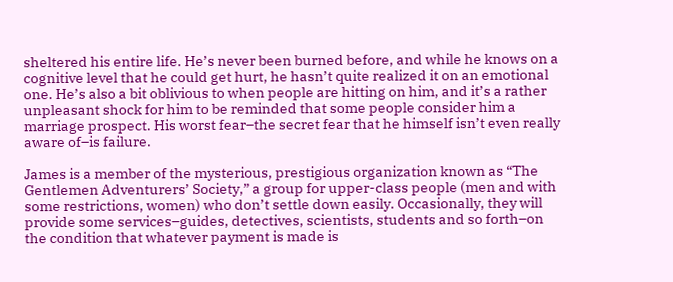sheltered his entire life. He’s never been burned before, and while he knows on a cognitive level that he could get hurt, he hasn’t quite realized it on an emotional one. He’s also a bit oblivious to when people are hitting on him, and it’s a rather unpleasant shock for him to be reminded that some people consider him a marriage prospect. His worst fear–the secret fear that he himself isn’t even really aware of–is failure.

James is a member of the mysterious, prestigious organization known as “The Gentlemen Adventurers’ Society,” a group for upper-class people (men and with some restrictions, women) who don’t settle down easily. Occasionally, they will provide some services–guides, detectives, scientists, students and so forth–on the condition that whatever payment is made is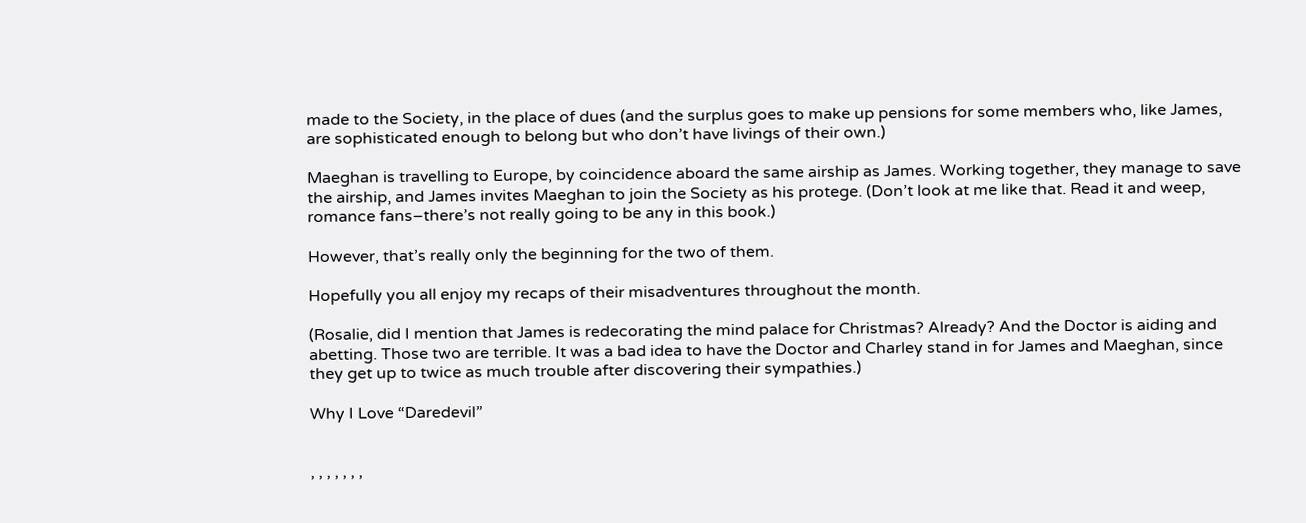made to the Society, in the place of dues (and the surplus goes to make up pensions for some members who, like James, are sophisticated enough to belong but who don’t have livings of their own.)

Maeghan is travelling to Europe, by coincidence aboard the same airship as James. Working together, they manage to save the airship, and James invites Maeghan to join the Society as his protege. (Don’t look at me like that. Read it and weep, romance fans–there’s not really going to be any in this book.)

However, that’s really only the beginning for the two of them.

Hopefully you all enjoy my recaps of their misadventures throughout the month.

(Rosalie, did I mention that James is redecorating the mind palace for Christmas? Already? And the Doctor is aiding and abetting. Those two are terrible. It was a bad idea to have the Doctor and Charley stand in for James and Maeghan, since they get up to twice as much trouble after discovering their sympathies.)

Why I Love “Daredevil”


, , , , , , ,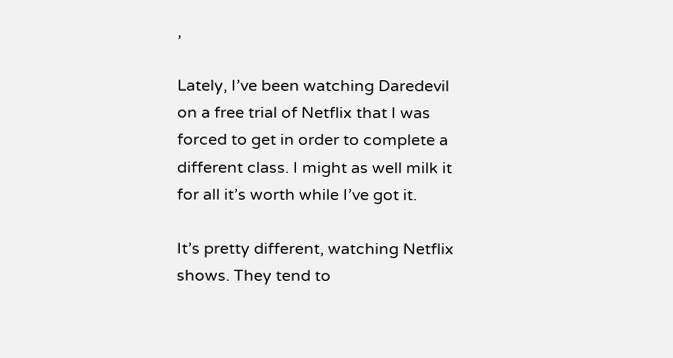,

Lately, I’ve been watching Daredevil on a free trial of Netflix that I was forced to get in order to complete a different class. I might as well milk it for all it’s worth while I’ve got it.

It’s pretty different, watching Netflix shows. They tend to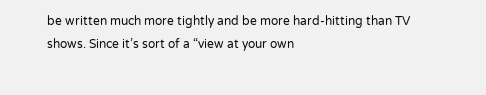be written much more tightly and be more hard-hitting than TV shows. Since it’s sort of a “view at your own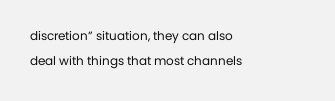discretion” situation, they can also deal with things that most channels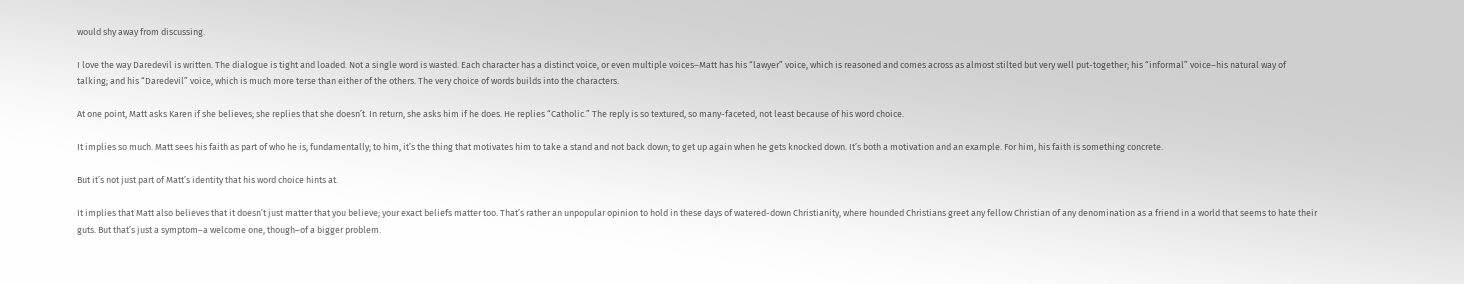would shy away from discussing.

I love the way Daredevil is written. The dialogue is tight and loaded. Not a single word is wasted. Each character has a distinct voice, or even multiple voices–Matt has his “lawyer” voice, which is reasoned and comes across as almost stilted but very well put-together; his “informal” voice–his natural way of talking; and his “Daredevil” voice, which is much more terse than either of the others. The very choice of words builds into the characters.

At one point, Matt asks Karen if she believes; she replies that she doesn’t. In return, she asks him if he does. He replies “Catholic.” The reply is so textured, so many-faceted, not least because of his word choice.

It implies so much. Matt sees his faith as part of who he is, fundamentally; to him, it’s the thing that motivates him to take a stand and not back down; to get up again when he gets knocked down. It’s both a motivation and an example. For him, his faith is something concrete.

But it’s not just part of Matt’s identity that his word choice hints at.

It implies that Matt also believes that it doesn’t just matter that you believe; your exact beliefs matter too. That’s rather an unpopular opinion to hold in these days of watered-down Christianity, where hounded Christians greet any fellow Christian of any denomination as a friend in a world that seems to hate their guts. But that’s just a symptom–a welcome one, though–of a bigger problem.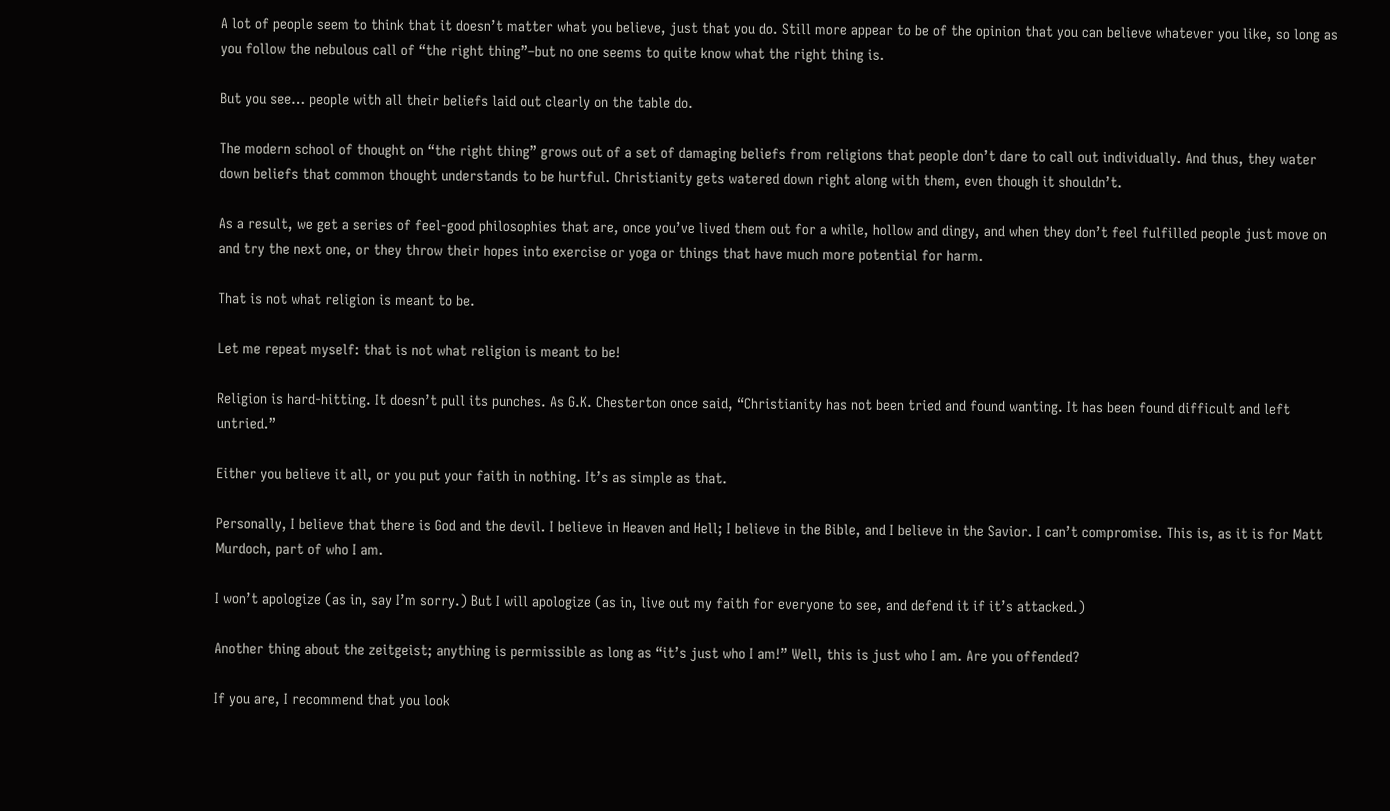A lot of people seem to think that it doesn’t matter what you believe, just that you do. Still more appear to be of the opinion that you can believe whatever you like, so long as you follow the nebulous call of “the right thing”–but no one seems to quite know what the right thing is.

But you see… people with all their beliefs laid out clearly on the table do.

The modern school of thought on “the right thing” grows out of a set of damaging beliefs from religions that people don’t dare to call out individually. And thus, they water down beliefs that common thought understands to be hurtful. Christianity gets watered down right along with them, even though it shouldn’t.

As a result, we get a series of feel-good philosophies that are, once you’ve lived them out for a while, hollow and dingy, and when they don’t feel fulfilled people just move on and try the next one, or they throw their hopes into exercise or yoga or things that have much more potential for harm.

That is not what religion is meant to be.

Let me repeat myself: that is not what religion is meant to be!

Religion is hard-hitting. It doesn’t pull its punches. As G.K. Chesterton once said, “Christianity has not been tried and found wanting. It has been found difficult and left untried.”

Either you believe it all, or you put your faith in nothing. It’s as simple as that.

Personally, I believe that there is God and the devil. I believe in Heaven and Hell; I believe in the Bible, and I believe in the Savior. I can’t compromise. This is, as it is for Matt Murdoch, part of who I am.

I won’t apologize (as in, say I’m sorry.) But I will apologize (as in, live out my faith for everyone to see, and defend it if it’s attacked.)

Another thing about the zeitgeist; anything is permissible as long as “it’s just who I am!” Well, this is just who I am. Are you offended?

If you are, I recommend that you look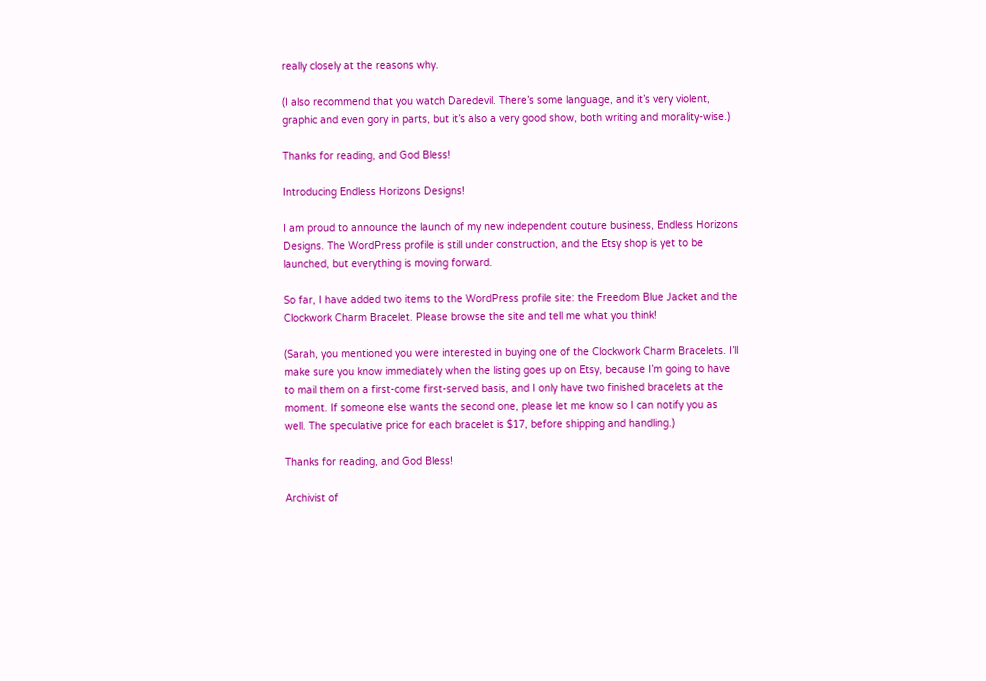really closely at the reasons why.

(I also recommend that you watch Daredevil. There’s some language, and it’s very violent, graphic and even gory in parts, but it’s also a very good show, both writing and morality-wise.)

Thanks for reading, and God Bless!

Introducing Endless Horizons Designs!

I am proud to announce the launch of my new independent couture business, Endless Horizons Designs. The WordPress profile is still under construction, and the Etsy shop is yet to be launched, but everything is moving forward.

So far, I have added two items to the WordPress profile site: the Freedom Blue Jacket and the Clockwork Charm Bracelet. Please browse the site and tell me what you think!

(Sarah, you mentioned you were interested in buying one of the Clockwork Charm Bracelets. I’ll make sure you know immediately when the listing goes up on Etsy, because I’m going to have to mail them on a first-come first-served basis, and I only have two finished bracelets at the moment. If someone else wants the second one, please let me know so I can notify you as well. The speculative price for each bracelet is $17, before shipping and handling.)

Thanks for reading, and God Bless!

Archivist of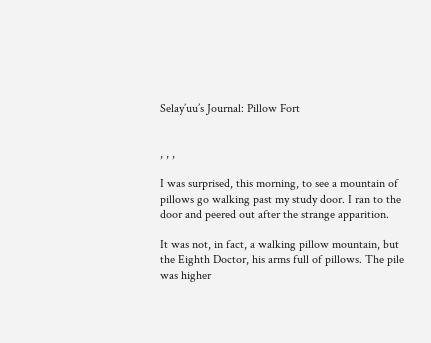Selay’uu’s Journal: Pillow Fort


, , ,

I was surprised, this morning, to see a mountain of pillows go walking past my study door. I ran to the door and peered out after the strange apparition.

It was not, in fact, a walking pillow mountain, but the Eighth Doctor, his arms full of pillows. The pile was higher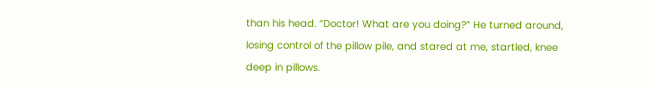than his head. “Doctor! What are you doing?” He turned around, losing control of the pillow pile, and stared at me, startled, knee deep in pillows.